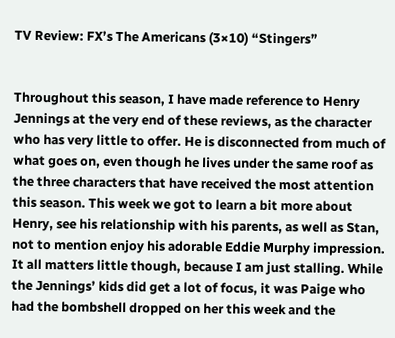TV Review: FX’s The Americans (3×10) “Stingers”


Throughout this season, I have made reference to Henry Jennings at the very end of these reviews, as the character who has very little to offer. He is disconnected from much of what goes on, even though he lives under the same roof as the three characters that have received the most attention this season. This week we got to learn a bit more about Henry, see his relationship with his parents, as well as Stan, not to mention enjoy his adorable Eddie Murphy impression. It all matters little though, because I am just stalling. While the Jennings’ kids did get a lot of focus, it was Paige who had the bombshell dropped on her this week and the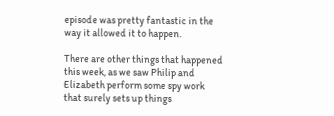episode was pretty fantastic in the way it allowed it to happen.

There are other things that happened this week, as we saw Philip and Elizabeth perform some spy work that surely sets up things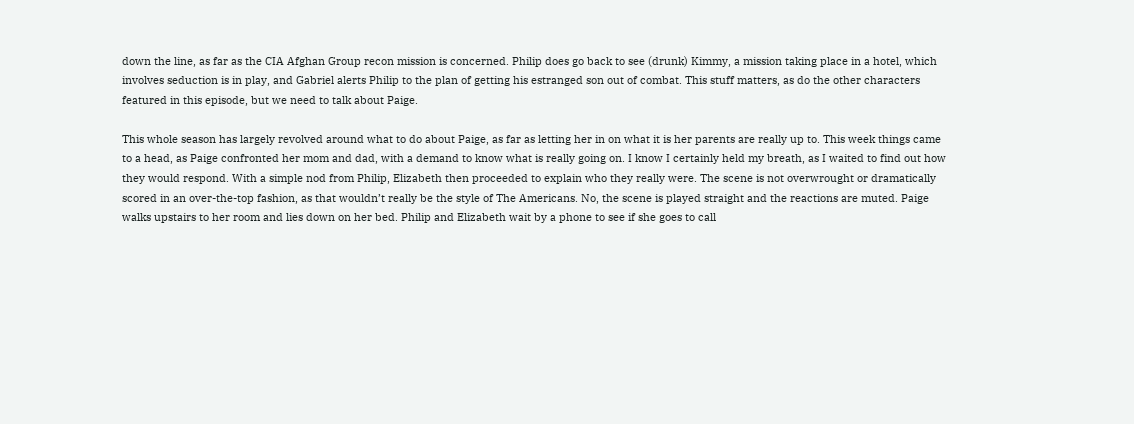down the line, as far as the CIA Afghan Group recon mission is concerned. Philip does go back to see (drunk) Kimmy, a mission taking place in a hotel, which involves seduction is in play, and Gabriel alerts Philip to the plan of getting his estranged son out of combat. This stuff matters, as do the other characters featured in this episode, but we need to talk about Paige.

This whole season has largely revolved around what to do about Paige, as far as letting her in on what it is her parents are really up to. This week things came to a head, as Paige confronted her mom and dad, with a demand to know what is really going on. I know I certainly held my breath, as I waited to find out how they would respond. With a simple nod from Philip, Elizabeth then proceeded to explain who they really were. The scene is not overwrought or dramatically scored in an over-the-top fashion, as that wouldn’t really be the style of The Americans. No, the scene is played straight and the reactions are muted. Paige walks upstairs to her room and lies down on her bed. Philip and Elizabeth wait by a phone to see if she goes to call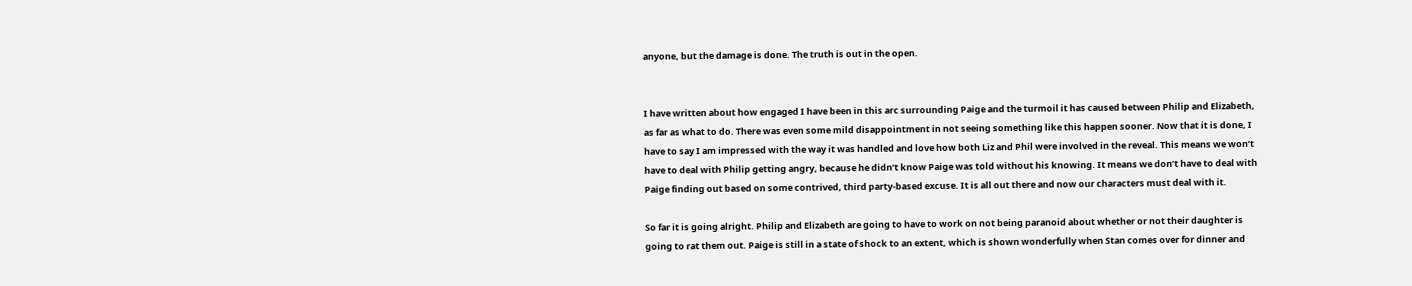anyone, but the damage is done. The truth is out in the open.


I have written about how engaged I have been in this arc surrounding Paige and the turmoil it has caused between Philip and Elizabeth, as far as what to do. There was even some mild disappointment in not seeing something like this happen sooner. Now that it is done, I have to say I am impressed with the way it was handled and love how both Liz and Phil were involved in the reveal. This means we won’t have to deal with Philip getting angry, because he didn’t know Paige was told without his knowing. It means we don’t have to deal with Paige finding out based on some contrived, third party-based excuse. It is all out there and now our characters must deal with it.

So far it is going alright. Philip and Elizabeth are going to have to work on not being paranoid about whether or not their daughter is going to rat them out. Paige is still in a state of shock to an extent, which is shown wonderfully when Stan comes over for dinner and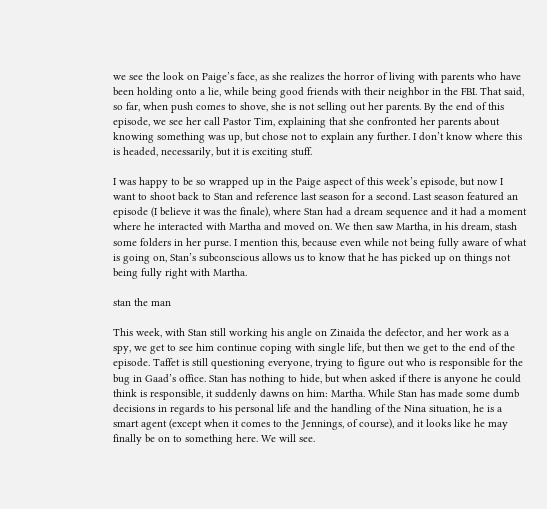we see the look on Paige’s face, as she realizes the horror of living with parents who have been holding onto a lie, while being good friends with their neighbor in the FBI. That said, so far, when push comes to shove, she is not selling out her parents. By the end of this episode, we see her call Pastor Tim, explaining that she confronted her parents about knowing something was up, but chose not to explain any further. I don’t know where this is headed, necessarily, but it is exciting stuff.

I was happy to be so wrapped up in the Paige aspect of this week’s episode, but now I want to shoot back to Stan and reference last season for a second. Last season featured an episode (I believe it was the finale), where Stan had a dream sequence and it had a moment where he interacted with Martha and moved on. We then saw Martha, in his dream, stash some folders in her purse. I mention this, because even while not being fully aware of what is going on, Stan’s subconscious allows us to know that he has picked up on things not being fully right with Martha.

stan the man

This week, with Stan still working his angle on Zinaida the defector, and her work as a spy, we get to see him continue coping with single life, but then we get to the end of the episode. Taffet is still questioning everyone, trying to figure out who is responsible for the bug in Gaad’s office. Stan has nothing to hide, but when asked if there is anyone he could think is responsible, it suddenly dawns on him: Martha. While Stan has made some dumb decisions in regards to his personal life and the handling of the Nina situation, he is a smart agent (except when it comes to the Jennings, of course), and it looks like he may finally be on to something here. We will see.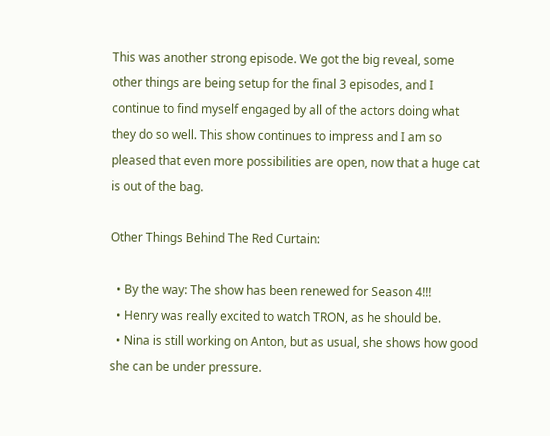This was another strong episode. We got the big reveal, some other things are being setup for the final 3 episodes, and I continue to find myself engaged by all of the actors doing what they do so well. This show continues to impress and I am so pleased that even more possibilities are open, now that a huge cat is out of the bag.

Other Things Behind The Red Curtain:

  • By the way: The show has been renewed for Season 4!!!
  • Henry was really excited to watch TRON, as he should be.
  • Nina is still working on Anton, but as usual, she shows how good she can be under pressure.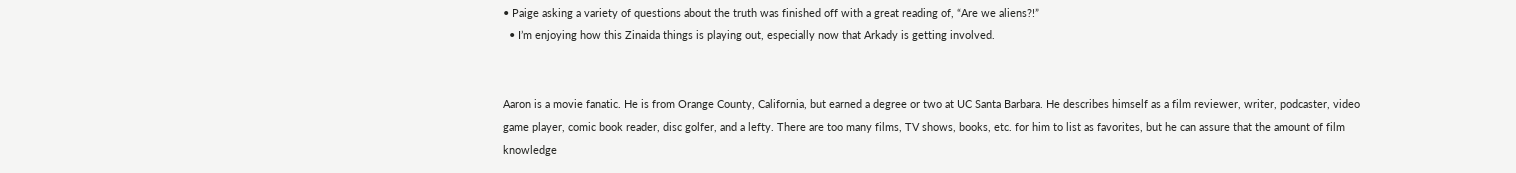• Paige asking a variety of questions about the truth was finished off with a great reading of, “Are we aliens?!”
  • I’m enjoying how this Zinaida things is playing out, especially now that Arkady is getting involved.


Aaron is a movie fanatic. He is from Orange County, California, but earned a degree or two at UC Santa Barbara. He describes himself as a film reviewer, writer, podcaster, video game player, comic book reader, disc golfer, and a lefty. There are too many films, TV shows, books, etc. for him to list as favorites, but he can assure that the amount of film knowledge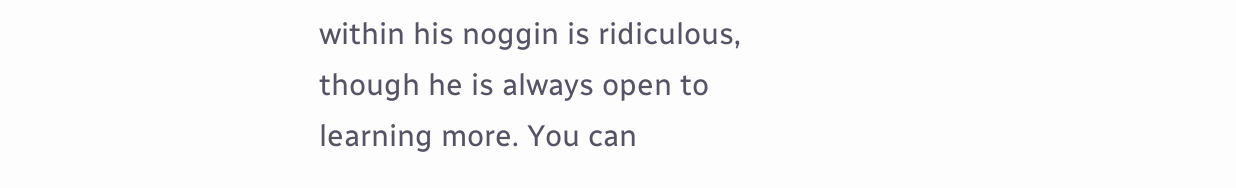within his noggin is ridiculous, though he is always open to learning more. You can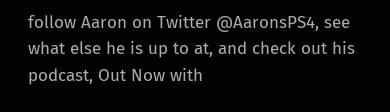follow Aaron on Twitter @AaronsPS4, see what else he is up to at, and check out his podcast, Out Now with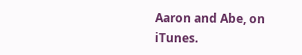Aaron and Abe, on iTunes.